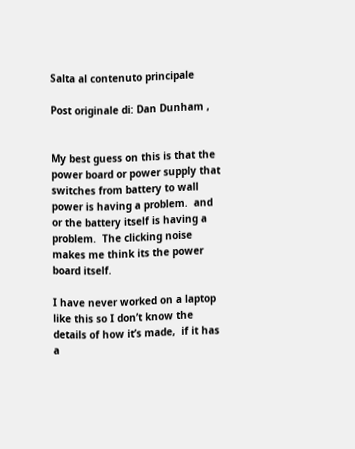Salta al contenuto principale

Post originale di: Dan Dunham ,


My best guess on this is that the power board or power supply that switches from battery to wall power is having a problem.  and or the battery itself is having a problem.  The clicking noise makes me think its the power board itself.

I have never worked on a laptop like this so I don’t know the details of how it’s made,  if it has a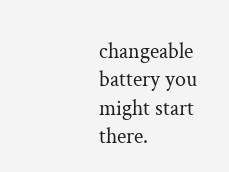changeable battery you might start there.